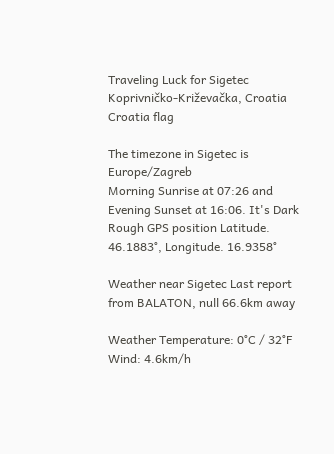Traveling Luck for Sigetec Koprivničko-Križevačka, Croatia Croatia flag

The timezone in Sigetec is Europe/Zagreb
Morning Sunrise at 07:26 and Evening Sunset at 16:06. It's Dark
Rough GPS position Latitude. 46.1883°, Longitude. 16.9358°

Weather near Sigetec Last report from BALATON, null 66.6km away

Weather Temperature: 0°C / 32°F
Wind: 4.6km/h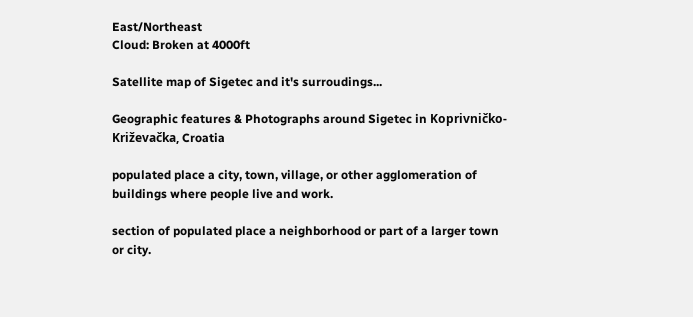East/Northeast
Cloud: Broken at 4000ft

Satellite map of Sigetec and it's surroudings...

Geographic features & Photographs around Sigetec in Koprivničko-Križevačka, Croatia

populated place a city, town, village, or other agglomeration of buildings where people live and work.

section of populated place a neighborhood or part of a larger town or city.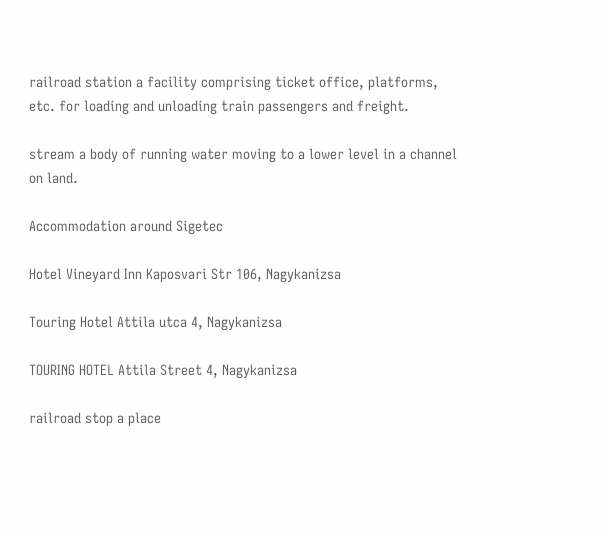railroad station a facility comprising ticket office, platforms, etc. for loading and unloading train passengers and freight.

stream a body of running water moving to a lower level in a channel on land.

Accommodation around Sigetec

Hotel Vineyard Inn Kaposvari Str 106, Nagykanizsa

Touring Hotel Attila utca 4, Nagykanizsa

TOURING HOTEL Attila Street 4, Nagykanizsa

railroad stop a place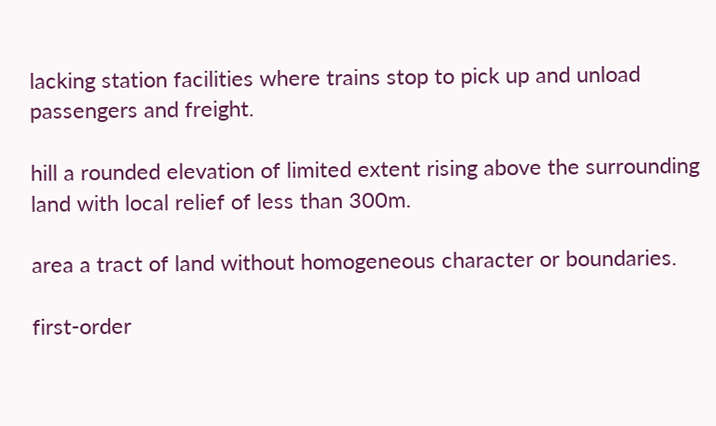lacking station facilities where trains stop to pick up and unload passengers and freight.

hill a rounded elevation of limited extent rising above the surrounding land with local relief of less than 300m.

area a tract of land without homogeneous character or boundaries.

first-order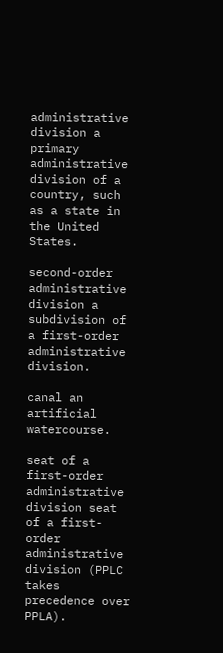administrative division a primary administrative division of a country, such as a state in the United States.

second-order administrative division a subdivision of a first-order administrative division.

canal an artificial watercourse.

seat of a first-order administrative division seat of a first-order administrative division (PPLC takes precedence over PPLA).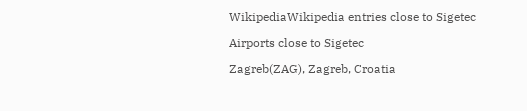WikipediaWikipedia entries close to Sigetec

Airports close to Sigetec

Zagreb(ZAG), Zagreb, Croatia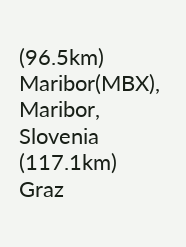(96.5km)
Maribor(MBX), Maribor, Slovenia (117.1km)
Graz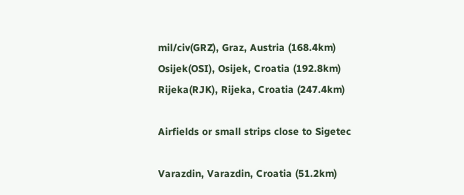mil/civ(GRZ), Graz, Austria (168.4km)
Osijek(OSI), Osijek, Croatia (192.8km)
Rijeka(RJK), Rijeka, Croatia (247.4km)

Airfields or small strips close to Sigetec

Varazdin, Varazdin, Croatia (51.2km)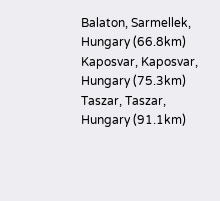Balaton, Sarmellek, Hungary (66.8km)
Kaposvar, Kaposvar, Hungary (75.3km)
Taszar, Taszar, Hungary (91.1km)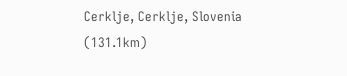Cerklje, Cerklje, Slovenia (131.1km)